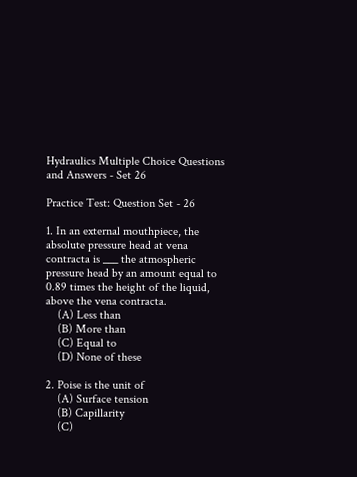Hydraulics Multiple Choice Questions and Answers - Set 26

Practice Test: Question Set - 26

1. In an external mouthpiece, the absolute pressure head at vena contracta is ___ the atmospheric pressure head by an amount equal to 0.89 times the height of the liquid, above the vena contracta.
    (A) Less than
    (B) More than
    (C) Equal to
    (D) None of these

2. Poise is the unit of
    (A) Surface tension
    (B) Capillarity
    (C)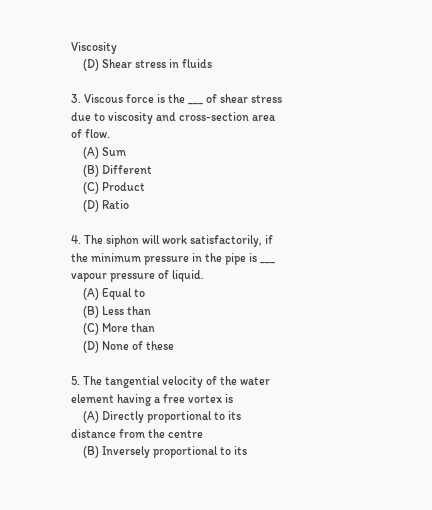Viscosity
    (D) Shear stress in fluids

3. Viscous force is the ___ of shear stress due to viscosity and cross-section area of flow.
    (A) Sum
    (B) Different
    (C) Product
    (D) Ratio

4. The siphon will work satisfactorily, if the minimum pressure in the pipe is ___ vapour pressure of liquid.
    (A) Equal to
    (B) Less than
    (C) More than
    (D) None of these

5. The tangential velocity of the water element having a free vortex is
    (A) Directly proportional to its distance from the centre
    (B) Inversely proportional to its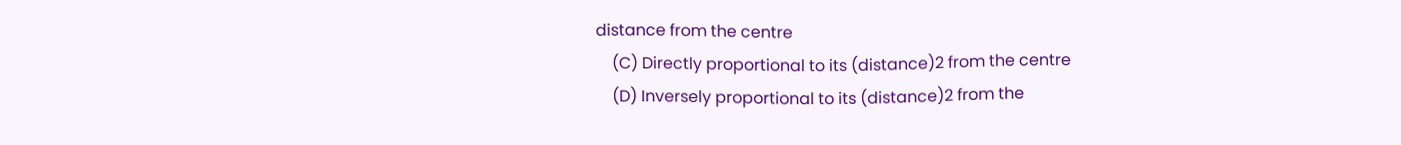distance from the centre
    (C) Directly proportional to its (distance)2 from the centre
    (D) Inversely proportional to its (distance)2 from the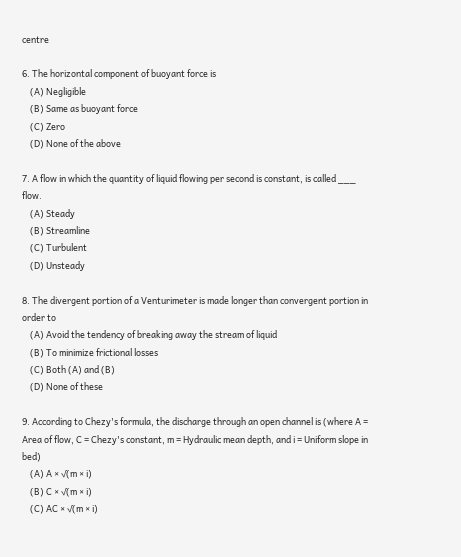centre

6. The horizontal component of buoyant force is
    (A) Negligible
    (B) Same as buoyant force
    (C) Zero
    (D) None of the above

7. A flow in which the quantity of liquid flowing per second is constant, is called ___ flow.
    (A) Steady
    (B) Streamline
    (C) Turbulent
    (D) Unsteady

8. The divergent portion of a Venturimeter is made longer than convergent portion in order to
    (A) Avoid the tendency of breaking away the stream of liquid
    (B) To minimize frictional losses
    (C) Both (A) and (B)
    (D) None of these

9. According to Chezy's formula, the discharge through an open channel is (where A = Area of flow, C = Chezy's constant, m = Hydraulic mean depth, and i = Uniform slope in bed)
    (A) A × √(m × i)
    (B) C × √(m × i)
    (C) AC × √(m × i)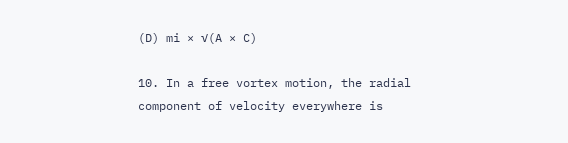(D) mi × √(A × C)

10. In a free vortex motion, the radial component of velocity everywhere is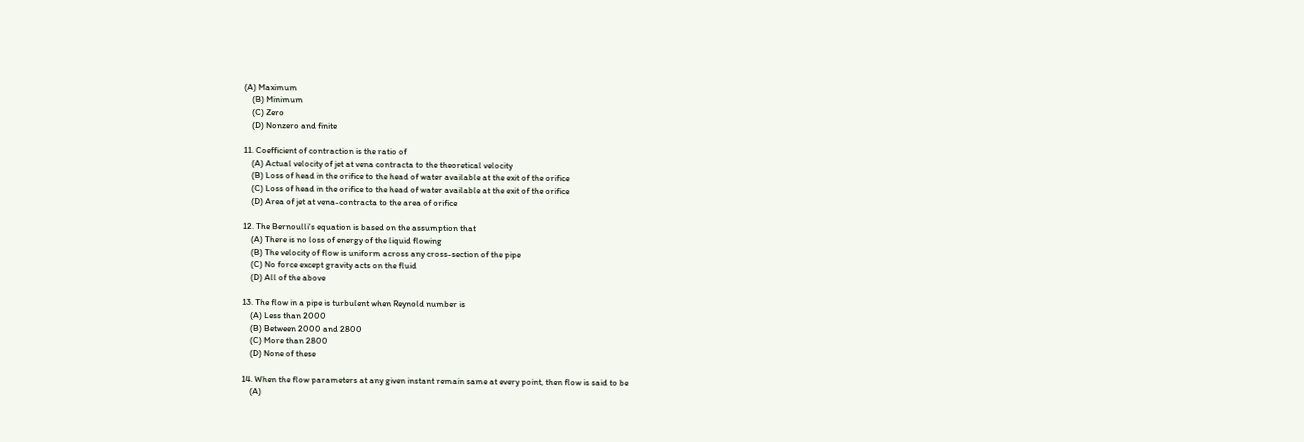(A) Maximum
    (B) Minimum
    (C) Zero
    (D) Nonzero and finite

11. Coefficient of contraction is the ratio of
    (A) Actual velocity of jet at vena contracta to the theoretical velocity
    (B) Loss of head in the orifice to the head of water available at the exit of the orifice
    (C) Loss of head in the orifice to the head of water available at the exit of the orifice
    (D) Area of jet at vena-contracta to the area of orifice

12. The Bernoulli's equation is based on the assumption that
    (A) There is no loss of energy of the liquid flowing
    (B) The velocity of flow is uniform across any cross-section of the pipe
    (C) No force except gravity acts on the fluid
    (D) All of the above

13. The flow in a pipe is turbulent when Reynold number is
    (A) Less than 2000
    (B) Between 2000 and 2800
    (C) More than 2800
    (D) None of these

14. When the flow parameters at any given instant remain same at every point, then flow is said to be
    (A)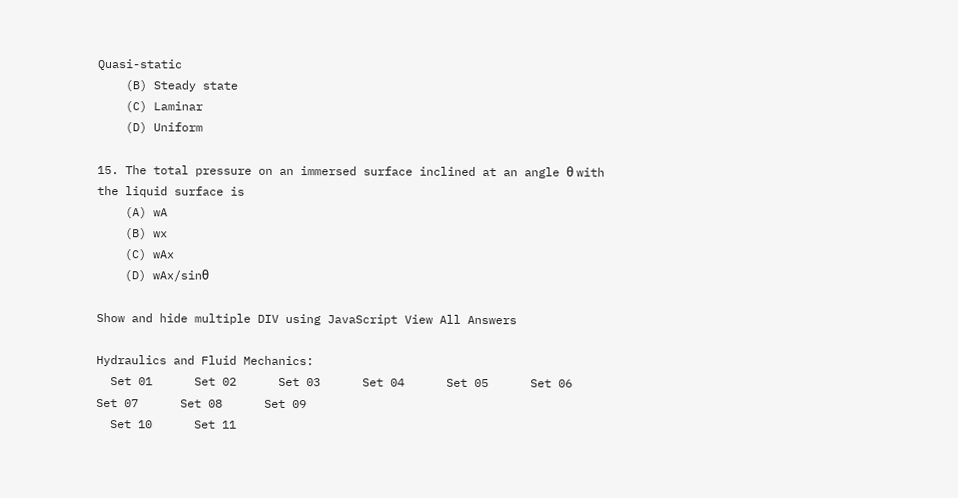Quasi-static
    (B) Steady state
    (C) Laminar
    (D) Uniform

15. The total pressure on an immersed surface inclined at an angle θ with the liquid surface is
    (A) wA
    (B) wx
    (C) wAx
    (D) wAx/sinθ

Show and hide multiple DIV using JavaScript View All Answers

Hydraulics and Fluid Mechanics:
  Set 01      Set 02      Set 03      Set 04      Set 05      Set 06      Set 07      Set 08      Set 09
  Set 10      Set 11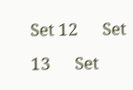Set 12      Set 13      Set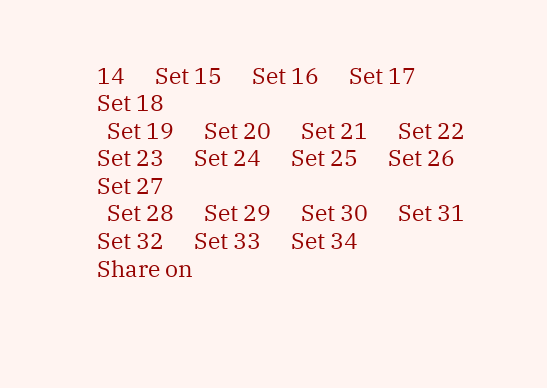14      Set 15      Set 16      Set 17      Set 18
  Set 19      Set 20      Set 21      Set 22      Set 23      Set 24      Set 25      Set 26      Set 27
  Set 28      Set 29      Set 30      Set 31      Set 32      Set 33      Set 34
Share on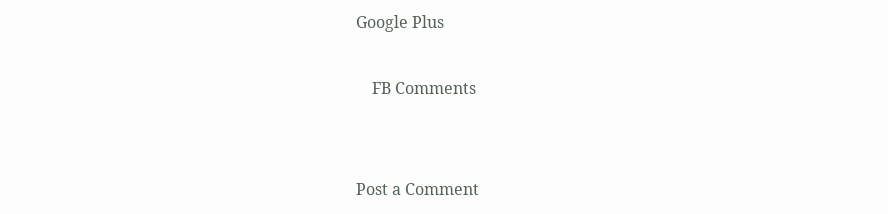Google Plus

    FB Comments


Post a Comment